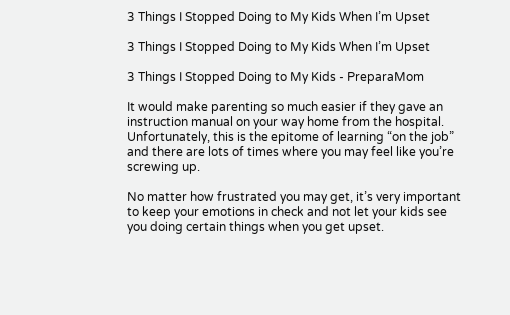3 Things I Stopped Doing to My Kids When I’m Upset

3 Things I Stopped Doing to My Kids When I’m Upset

3 Things I Stopped Doing to My Kids - PreparaMom

It would make parenting so much easier if they gave an instruction manual on your way home from the hospital. Unfortunately, this is the epitome of learning “on the job” and there are lots of times where you may feel like you’re screwing up.

No matter how frustrated you may get, it’s very important to keep your emotions in check and not let your kids see you doing certain things when you get upset.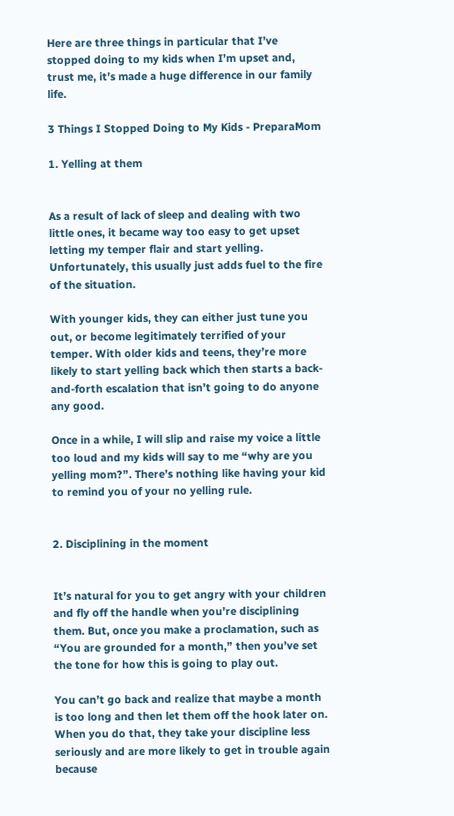Here are three things in particular that I’ve stopped doing to my kids when I’m upset and, trust me, it’s made a huge difference in our family life.

3 Things I Stopped Doing to My Kids - PreparaMom

1. Yelling at them


As a result of lack of sleep and dealing with two little ones, it became way too easy to get upset letting my temper flair and start yelling. Unfortunately, this usually just adds fuel to the fire of the situation.

With younger kids, they can either just tune you out, or become legitimately terrified of your temper. With older kids and teens, they’re more likely to start yelling back which then starts a back-and-forth escalation that isn’t going to do anyone any good.

Once in a while, I will slip and raise my voice a little too loud and my kids will say to me “why are you yelling mom?”. There’s nothing like having your kid to remind you of your no yelling rule.


2. Disciplining in the moment


It’s natural for you to get angry with your children and fly off the handle when you’re disciplining them. But, once you make a proclamation, such as “You are grounded for a month,” then you’ve set the tone for how this is going to play out.

You can’t go back and realize that maybe a month is too long and then let them off the hook later on. When you do that, they take your discipline less seriously and are more likely to get in trouble again because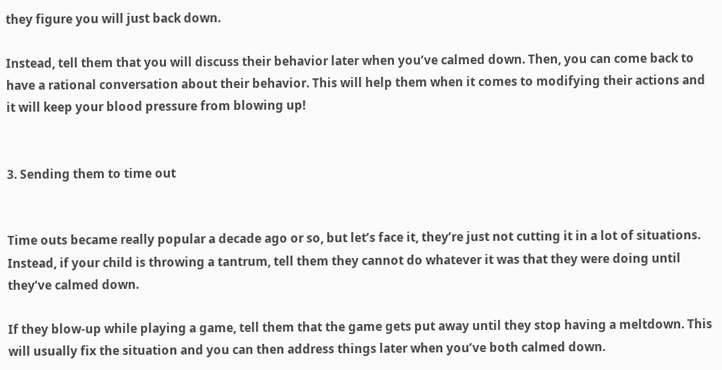they figure you will just back down.

Instead, tell them that you will discuss their behavior later when you’ve calmed down. Then, you can come back to have a rational conversation about their behavior. This will help them when it comes to modifying their actions and it will keep your blood pressure from blowing up!


3. Sending them to time out


Time outs became really popular a decade ago or so, but let’s face it, they’re just not cutting it in a lot of situations. Instead, if your child is throwing a tantrum, tell them they cannot do whatever it was that they were doing until they’ve calmed down.

If they blow-up while playing a game, tell them that the game gets put away until they stop having a meltdown. This will usually fix the situation and you can then address things later when you’ve both calmed down.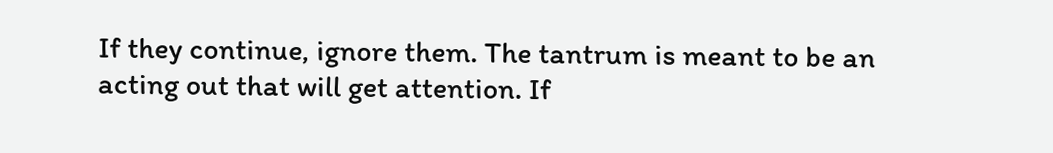If they continue, ignore them. The tantrum is meant to be an acting out that will get attention. If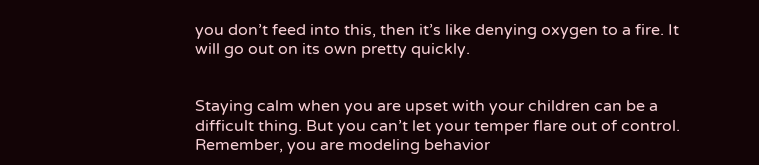you don’t feed into this, then it’s like denying oxygen to a fire. It will go out on its own pretty quickly.


Staying calm when you are upset with your children can be a difficult thing. But you can’t let your temper flare out of control. Remember, you are modeling behavior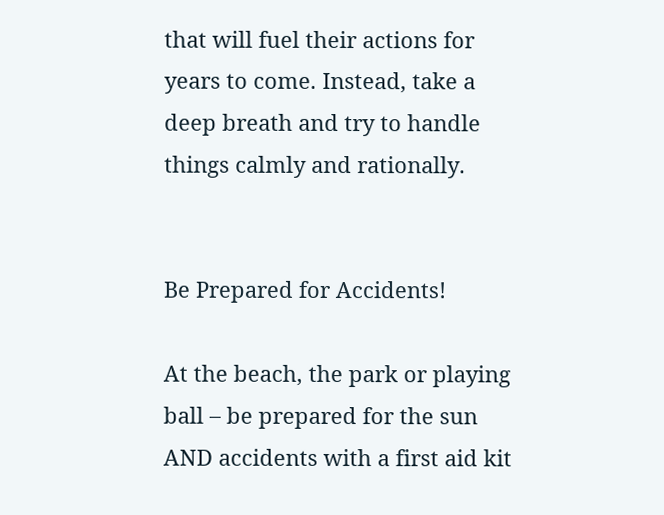that will fuel their actions for years to come. Instead, take a deep breath and try to handle things calmly and rationally.


Be Prepared for Accidents!

At the beach, the park or playing ball – be prepared for the sun AND accidents with a first aid kit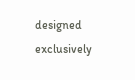designed exclusively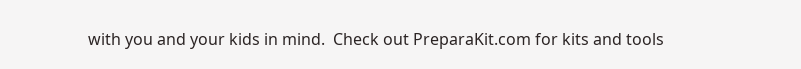with you and your kids in mind.  Check out PreparaKit.com for kits and tools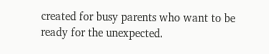created for busy parents who want to be ready for the unexpected.